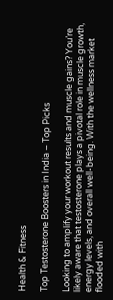Health & Fitness

Top Testosterone Boosters in India – Top Picks

Looking to amplify your workout results and muscle gains? You’re likely aware that testosterone plays a pivotal role in muscle growth, energy levels, and overall well-being. With the wellness market flooded with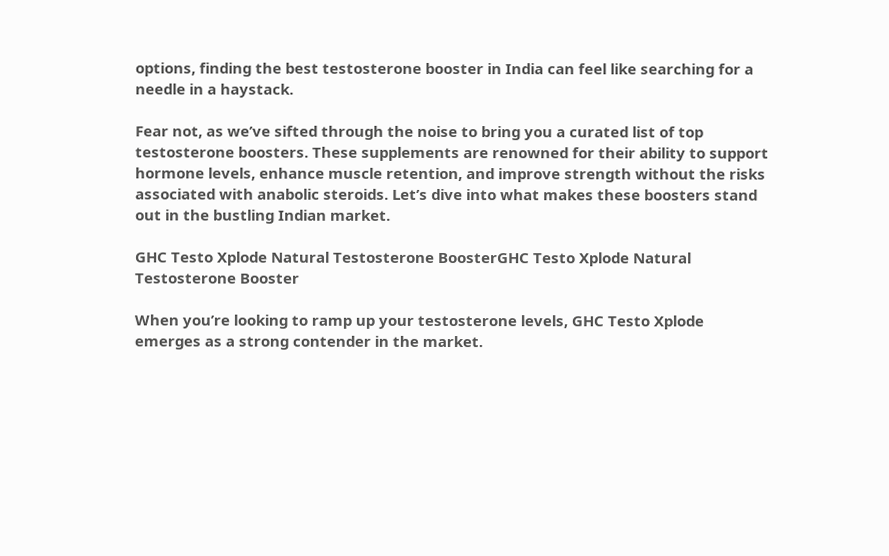options, finding the best testosterone booster in India can feel like searching for a needle in a haystack.

Fear not, as we’ve sifted through the noise to bring you a curated list of top testosterone boosters. These supplements are renowned for their ability to support hormone levels, enhance muscle retention, and improve strength without the risks associated with anabolic steroids. Let’s dive into what makes these boosters stand out in the bustling Indian market.

GHC Testo Xplode Natural Testosterone BoosterGHC Testo Xplode Natural Testosterone Booster

When you’re looking to ramp up your testosterone levels, GHC Testo Xplode emerges as a strong contender in the market.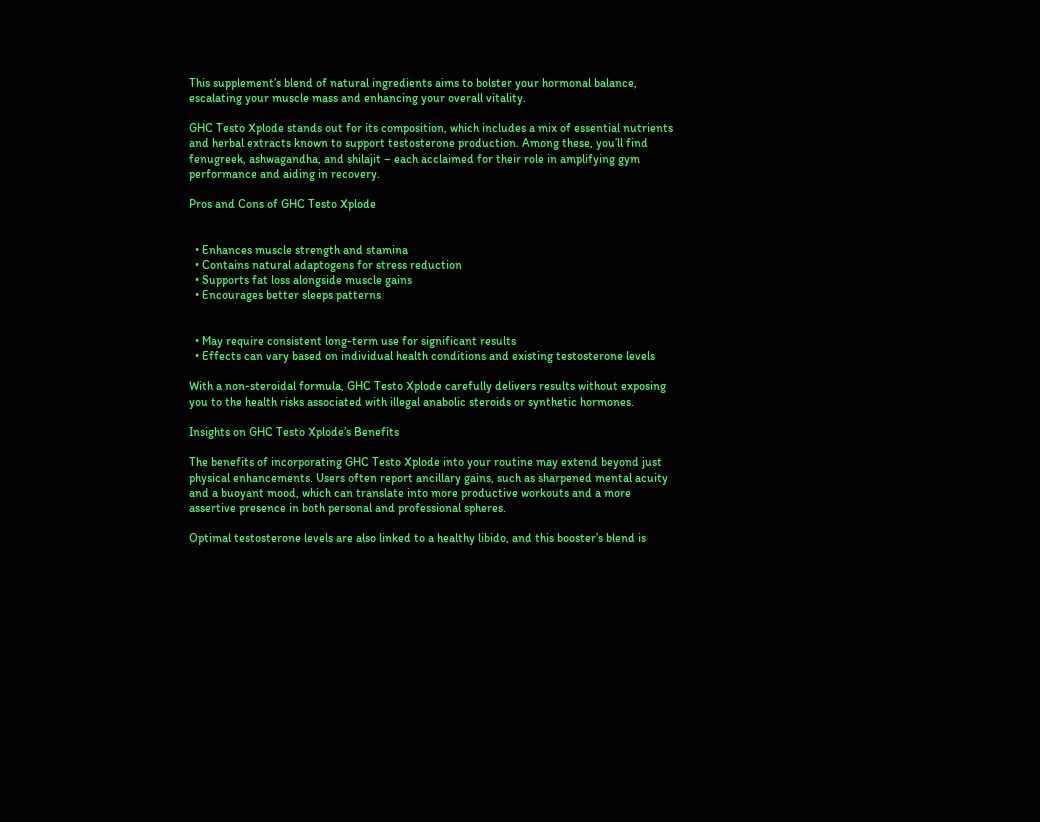This supplement’s blend of natural ingredients aims to bolster your hormonal balance, escalating your muscle mass and enhancing your overall vitality.

GHC Testo Xplode stands out for its composition, which includes a mix of essential nutrients and herbal extracts known to support testosterone production. Among these, you’ll find fenugreek, ashwagandha, and shilajit – each acclaimed for their role in amplifying gym performance and aiding in recovery.

Pros and Cons of GHC Testo Xplode


  • Enhances muscle strength and stamina
  • Contains natural adaptogens for stress reduction
  • Supports fat loss alongside muscle gains
  • Encourages better sleeps patterns


  • May require consistent long-term use for significant results
  • Effects can vary based on individual health conditions and existing testosterone levels

With a non-steroidal formula, GHC Testo Xplode carefully delivers results without exposing you to the health risks associated with illegal anabolic steroids or synthetic hormones.

Insights on GHC Testo Xplode’s Benefits

The benefits of incorporating GHC Testo Xplode into your routine may extend beyond just physical enhancements. Users often report ancillary gains, such as sharpened mental acuity and a buoyant mood, which can translate into more productive workouts and a more assertive presence in both personal and professional spheres.

Optimal testosterone levels are also linked to a healthy libido, and this booster’s blend is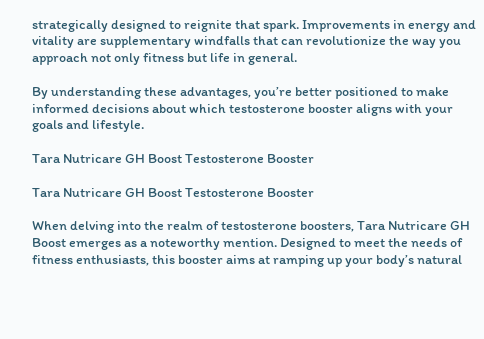strategically designed to reignite that spark. Improvements in energy and vitality are supplementary windfalls that can revolutionize the way you approach not only fitness but life in general.

By understanding these advantages, you’re better positioned to make informed decisions about which testosterone booster aligns with your goals and lifestyle.

Tara Nutricare GH Boost Testosterone Booster

Tara Nutricare GH Boost Testosterone Booster

When delving into the realm of testosterone boosters, Tara Nutricare GH Boost emerges as a noteworthy mention. Designed to meet the needs of fitness enthusiasts, this booster aims at ramping up your body’s natural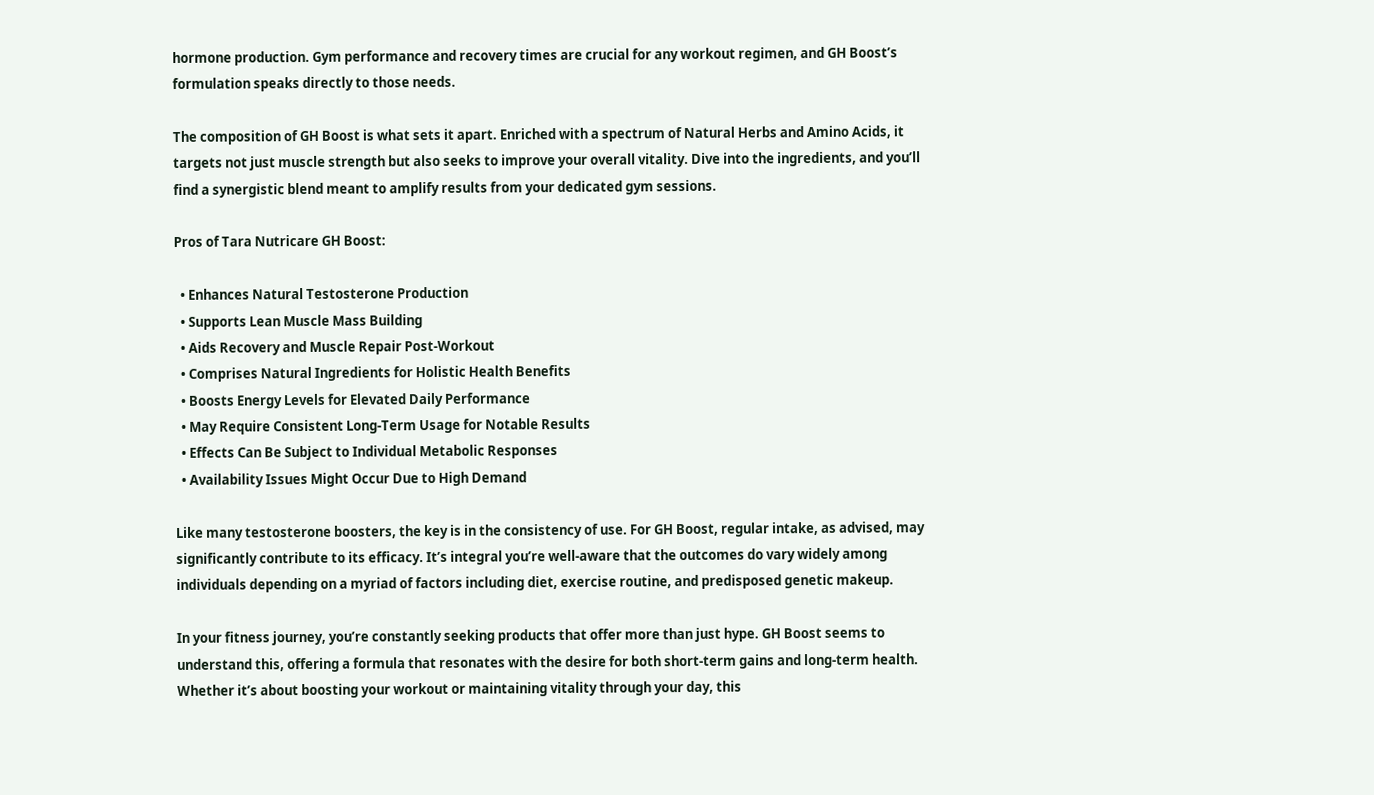hormone production. Gym performance and recovery times are crucial for any workout regimen, and GH Boost’s formulation speaks directly to those needs.

The composition of GH Boost is what sets it apart. Enriched with a spectrum of Natural Herbs and Amino Acids, it targets not just muscle strength but also seeks to improve your overall vitality. Dive into the ingredients, and you’ll find a synergistic blend meant to amplify results from your dedicated gym sessions.

Pros of Tara Nutricare GH Boost:

  • Enhances Natural Testosterone Production
  • Supports Lean Muscle Mass Building
  • Aids Recovery and Muscle Repair Post-Workout
  • Comprises Natural Ingredients for Holistic Health Benefits
  • Boosts Energy Levels for Elevated Daily Performance
  • May Require Consistent Long-Term Usage for Notable Results
  • Effects Can Be Subject to Individual Metabolic Responses
  • Availability Issues Might Occur Due to High Demand

Like many testosterone boosters, the key is in the consistency of use. For GH Boost, regular intake, as advised, may significantly contribute to its efficacy. It’s integral you’re well-aware that the outcomes do vary widely among individuals depending on a myriad of factors including diet, exercise routine, and predisposed genetic makeup.

In your fitness journey, you’re constantly seeking products that offer more than just hype. GH Boost seems to understand this, offering a formula that resonates with the desire for both short-term gains and long-term health. Whether it’s about boosting your workout or maintaining vitality through your day, this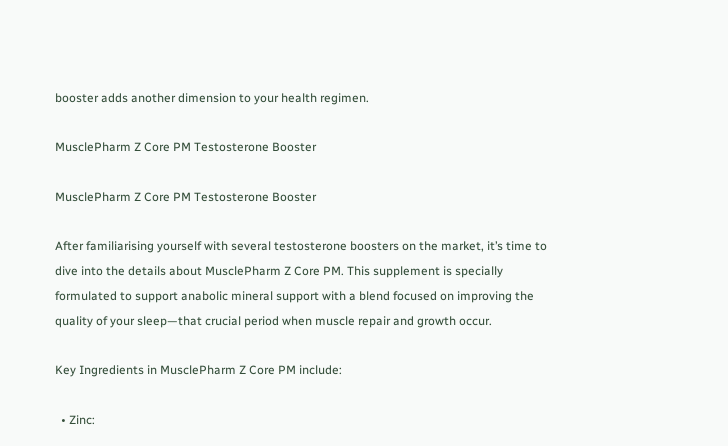booster adds another dimension to your health regimen.

MusclePharm Z Core PM Testosterone Booster

MusclePharm Z Core PM Testosterone Booster

After familiarising yourself with several testosterone boosters on the market, it’s time to dive into the details about MusclePharm Z Core PM. This supplement is specially formulated to support anabolic mineral support with a blend focused on improving the quality of your sleep—that crucial period when muscle repair and growth occur.

Key Ingredients in MusclePharm Z Core PM include:

  • Zinc: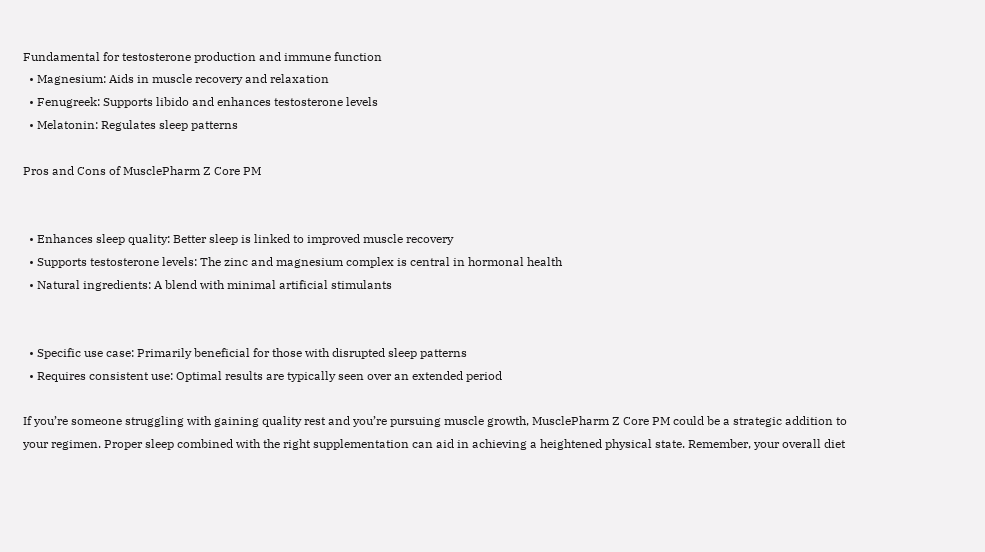Fundamental for testosterone production and immune function
  • Magnesium: Aids in muscle recovery and relaxation
  • Fenugreek: Supports libido and enhances testosterone levels
  • Melatonin: Regulates sleep patterns

Pros and Cons of MusclePharm Z Core PM


  • Enhances sleep quality: Better sleep is linked to improved muscle recovery
  • Supports testosterone levels: The zinc and magnesium complex is central in hormonal health
  • Natural ingredients: A blend with minimal artificial stimulants


  • Specific use case: Primarily beneficial for those with disrupted sleep patterns
  • Requires consistent use: Optimal results are typically seen over an extended period

If you’re someone struggling with gaining quality rest and you’re pursuing muscle growth, MusclePharm Z Core PM could be a strategic addition to your regimen. Proper sleep combined with the right supplementation can aid in achieving a heightened physical state. Remember, your overall diet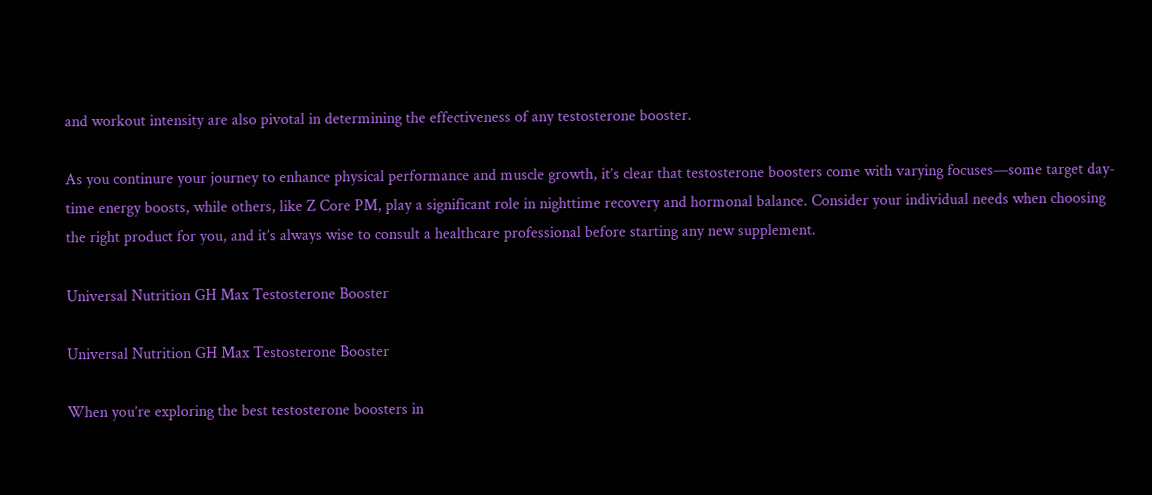and workout intensity are also pivotal in determining the effectiveness of any testosterone booster.

As you continure your journey to enhance physical performance and muscle growth, it’s clear that testosterone boosters come with varying focuses—some target day-time energy boosts, while others, like Z Core PM, play a significant role in nighttime recovery and hormonal balance. Consider your individual needs when choosing the right product for you, and it’s always wise to consult a healthcare professional before starting any new supplement.

Universal Nutrition GH Max Testosterone Booster

Universal Nutrition GH Max Testosterone Booster

When you’re exploring the best testosterone boosters in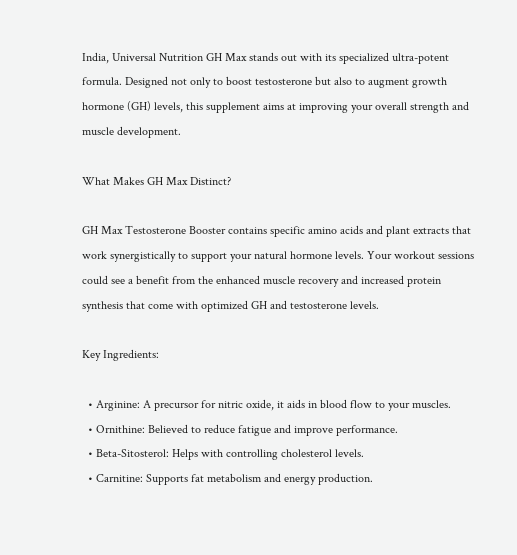India, Universal Nutrition GH Max stands out with its specialized ultra-potent formula. Designed not only to boost testosterone but also to augment growth hormone (GH) levels, this supplement aims at improving your overall strength and muscle development.

What Makes GH Max Distinct?

GH Max Testosterone Booster contains specific amino acids and plant extracts that work synergistically to support your natural hormone levels. Your workout sessions could see a benefit from the enhanced muscle recovery and increased protein synthesis that come with optimized GH and testosterone levels.

Key Ingredients:

  • Arginine: A precursor for nitric oxide, it aids in blood flow to your muscles.
  • Ornithine: Believed to reduce fatigue and improve performance.
  • Beta-Sitosterol: Helps with controlling cholesterol levels.
  • Carnitine: Supports fat metabolism and energy production.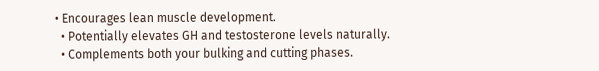• Encourages lean muscle development.
  • Potentially elevates GH and testosterone levels naturally.
  • Complements both your bulking and cutting phases.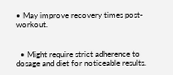• May improve recovery times post-workout.


  • Might require strict adherence to dosage and diet for noticeable results.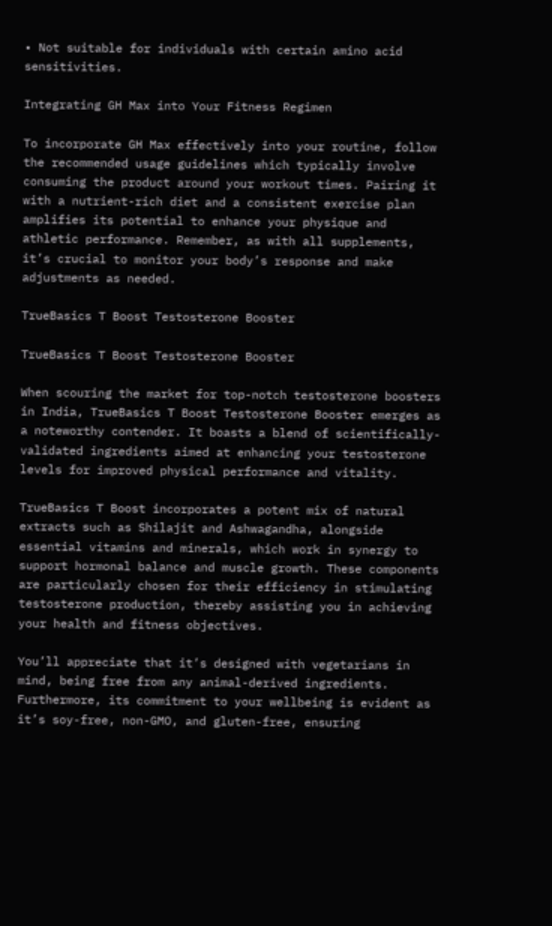• Not suitable for individuals with certain amino acid sensitivities.

Integrating GH Max into Your Fitness Regimen

To incorporate GH Max effectively into your routine, follow the recommended usage guidelines which typically involve consuming the product around your workout times. Pairing it with a nutrient-rich diet and a consistent exercise plan amplifies its potential to enhance your physique and athletic performance. Remember, as with all supplements, it’s crucial to monitor your body’s response and make adjustments as needed.

TrueBasics T Boost Testosterone Booster

TrueBasics T Boost Testosterone Booster

When scouring the market for top-notch testosterone boosters in India, TrueBasics T Boost Testosterone Booster emerges as a noteworthy contender. It boasts a blend of scientifically-validated ingredients aimed at enhancing your testosterone levels for improved physical performance and vitality.

TrueBasics T Boost incorporates a potent mix of natural extracts such as Shilajit and Ashwagandha, alongside essential vitamins and minerals, which work in synergy to support hormonal balance and muscle growth. These components are particularly chosen for their efficiency in stimulating testosterone production, thereby assisting you in achieving your health and fitness objectives.

You’ll appreciate that it’s designed with vegetarians in mind, being free from any animal-derived ingredients. Furthermore, its commitment to your wellbeing is evident as it’s soy-free, non-GMO, and gluten-free, ensuring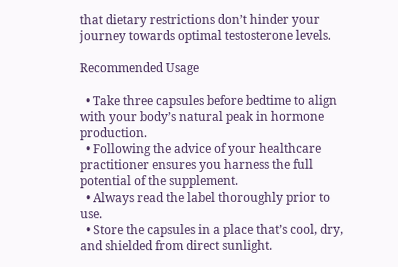that dietary restrictions don’t hinder your journey towards optimal testosterone levels.

Recommended Usage

  • Take three capsules before bedtime to align with your body’s natural peak in hormone production.
  • Following the advice of your healthcare practitioner ensures you harness the full potential of the supplement.
  • Always read the label thoroughly prior to use.
  • Store the capsules in a place that’s cool, dry, and shielded from direct sunlight.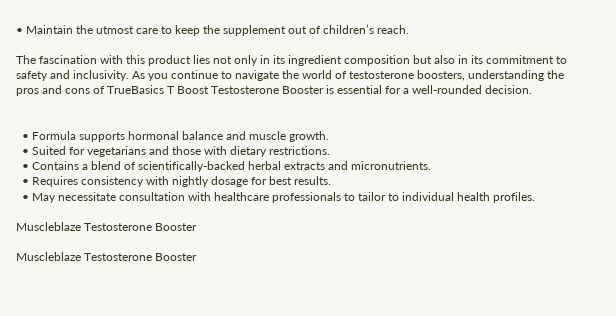• Maintain the utmost care to keep the supplement out of children’s reach.

The fascination with this product lies not only in its ingredient composition but also in its commitment to safety and inclusivity. As you continue to navigate the world of testosterone boosters, understanding the pros and cons of TrueBasics T Boost Testosterone Booster is essential for a well-rounded decision.


  • Formula supports hormonal balance and muscle growth.
  • Suited for vegetarians and those with dietary restrictions.
  • Contains a blend of scientifically-backed herbal extracts and micronutrients.
  • Requires consistency with nightly dosage for best results.
  • May necessitate consultation with healthcare professionals to tailor to individual health profiles.

Muscleblaze Testosterone Booster

Muscleblaze Testosterone Booster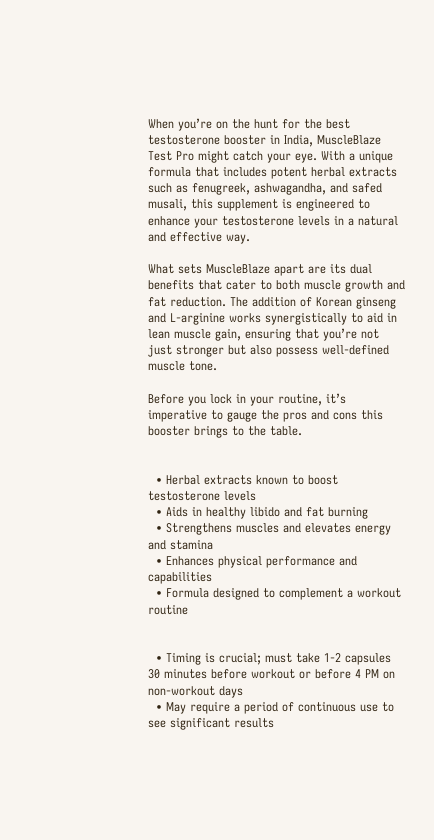When you’re on the hunt for the best testosterone booster in India, MuscleBlaze Test Pro might catch your eye. With a unique formula that includes potent herbal extracts such as fenugreek, ashwagandha, and safed musali, this supplement is engineered to enhance your testosterone levels in a natural and effective way.

What sets MuscleBlaze apart are its dual benefits that cater to both muscle growth and fat reduction. The addition of Korean ginseng and L-arginine works synergistically to aid in lean muscle gain, ensuring that you’re not just stronger but also possess well-defined muscle tone.

Before you lock in your routine, it’s imperative to gauge the pros and cons this booster brings to the table.


  • Herbal extracts known to boost testosterone levels
  • Aids in healthy libido and fat burning
  • Strengthens muscles and elevates energy and stamina
  • Enhances physical performance and capabilities
  • Formula designed to complement a workout routine


  • Timing is crucial; must take 1-2 capsules 30 minutes before workout or before 4 PM on non-workout days
  • May require a period of continuous use to see significant results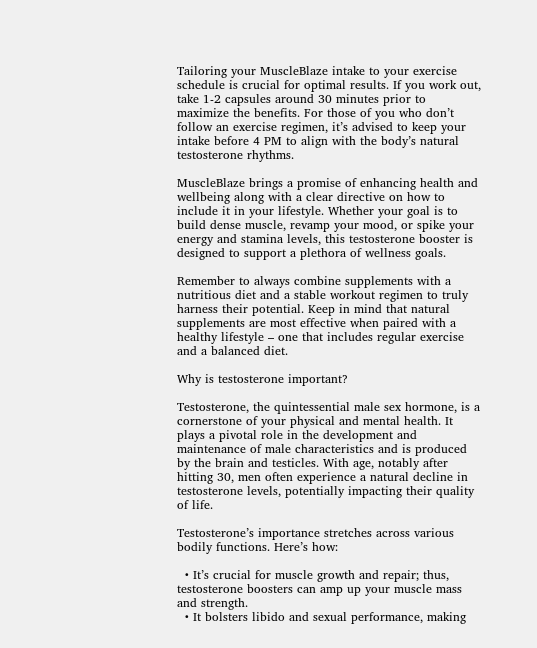Tailoring your MuscleBlaze intake to your exercise schedule is crucial for optimal results. If you work out, take 1-2 capsules around 30 minutes prior to maximize the benefits. For those of you who don’t follow an exercise regimen, it’s advised to keep your intake before 4 PM to align with the body’s natural testosterone rhythms.

MuscleBlaze brings a promise of enhancing health and wellbeing along with a clear directive on how to include it in your lifestyle. Whether your goal is to build dense muscle, revamp your mood, or spike your energy and stamina levels, this testosterone booster is designed to support a plethora of wellness goals.

Remember to always combine supplements with a nutritious diet and a stable workout regimen to truly harness their potential. Keep in mind that natural supplements are most effective when paired with a healthy lifestyle – one that includes regular exercise and a balanced diet.

Why is testosterone important?

Testosterone, the quintessential male sex hormone, is a cornerstone of your physical and mental health. It plays a pivotal role in the development and maintenance of male characteristics and is produced by the brain and testicles. With age, notably after hitting 30, men often experience a natural decline in testosterone levels, potentially impacting their quality of life.

Testosterone’s importance stretches across various bodily functions. Here’s how:

  • It’s crucial for muscle growth and repair; thus, testosterone boosters can amp up your muscle mass and strength.
  • It bolsters libido and sexual performance, making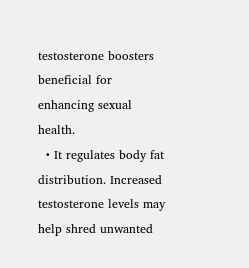testosterone boosters beneficial for enhancing sexual health.
  • It regulates body fat distribution. Increased testosterone levels may help shred unwanted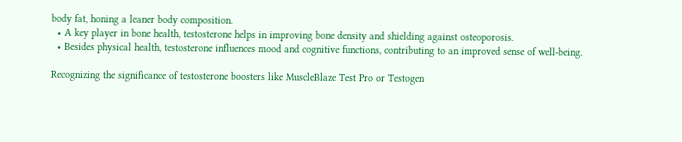body fat, honing a leaner body composition.
  • A key player in bone health, testosterone helps in improving bone density and shielding against osteoporosis.
  • Besides physical health, testosterone influences mood and cognitive functions, contributing to an improved sense of well-being.

Recognizing the significance of testosterone boosters like MuscleBlaze Test Pro or Testogen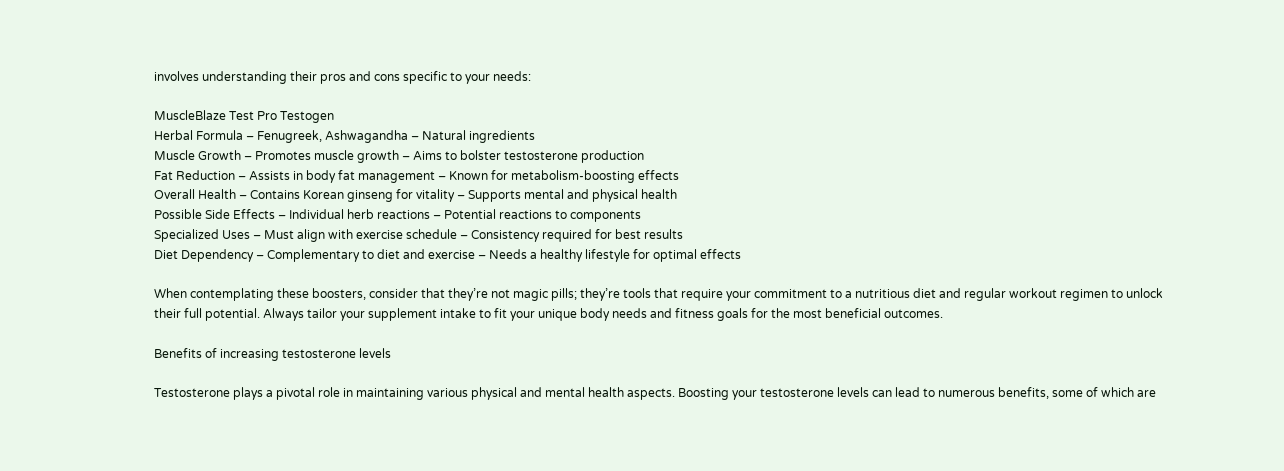involves understanding their pros and cons specific to your needs:

MuscleBlaze Test Pro Testogen
Herbal Formula – Fenugreek, Ashwagandha – Natural ingredients
Muscle Growth – Promotes muscle growth – Aims to bolster testosterone production
Fat Reduction – Assists in body fat management – Known for metabolism-boosting effects
Overall Health – Contains Korean ginseng for vitality – Supports mental and physical health
Possible Side Effects – Individual herb reactions – Potential reactions to components
Specialized Uses – Must align with exercise schedule – Consistency required for best results
Diet Dependency – Complementary to diet and exercise – Needs a healthy lifestyle for optimal effects

When contemplating these boosters, consider that they’re not magic pills; they’re tools that require your commitment to a nutritious diet and regular workout regimen to unlock their full potential. Always tailor your supplement intake to fit your unique body needs and fitness goals for the most beneficial outcomes.

Benefits of increasing testosterone levels

Testosterone plays a pivotal role in maintaining various physical and mental health aspects. Boosting your testosterone levels can lead to numerous benefits, some of which are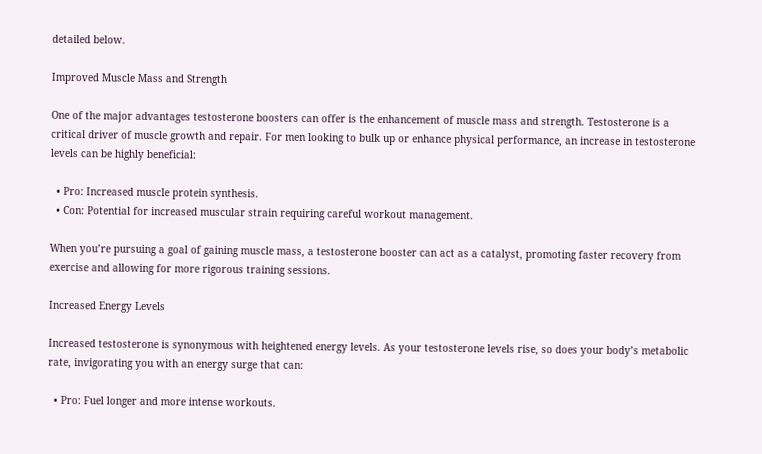detailed below.

Improved Muscle Mass and Strength

One of the major advantages testosterone boosters can offer is the enhancement of muscle mass and strength. Testosterone is a critical driver of muscle growth and repair. For men looking to bulk up or enhance physical performance, an increase in testosterone levels can be highly beneficial:

  • Pro: Increased muscle protein synthesis.
  • Con: Potential for increased muscular strain requiring careful workout management.

When you’re pursuing a goal of gaining muscle mass, a testosterone booster can act as a catalyst, promoting faster recovery from exercise and allowing for more rigorous training sessions.

Increased Energy Levels

Increased testosterone is synonymous with heightened energy levels. As your testosterone levels rise, so does your body’s metabolic rate, invigorating you with an energy surge that can:

  • Pro: Fuel longer and more intense workouts.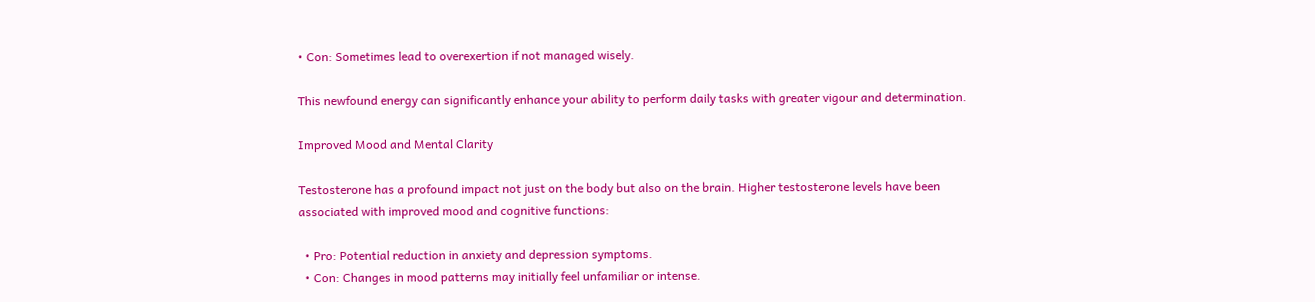• Con: Sometimes lead to overexertion if not managed wisely.

This newfound energy can significantly enhance your ability to perform daily tasks with greater vigour and determination.

Improved Mood and Mental Clarity

Testosterone has a profound impact not just on the body but also on the brain. Higher testosterone levels have been associated with improved mood and cognitive functions:

  • Pro: Potential reduction in anxiety and depression symptoms.
  • Con: Changes in mood patterns may initially feel unfamiliar or intense.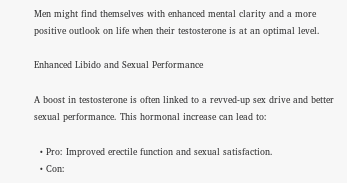Men might find themselves with enhanced mental clarity and a more positive outlook on life when their testosterone is at an optimal level.

Enhanced Libido and Sexual Performance

A boost in testosterone is often linked to a revved-up sex drive and better sexual performance. This hormonal increase can lead to:

  • Pro: Improved erectile function and sexual satisfaction.
  • Con: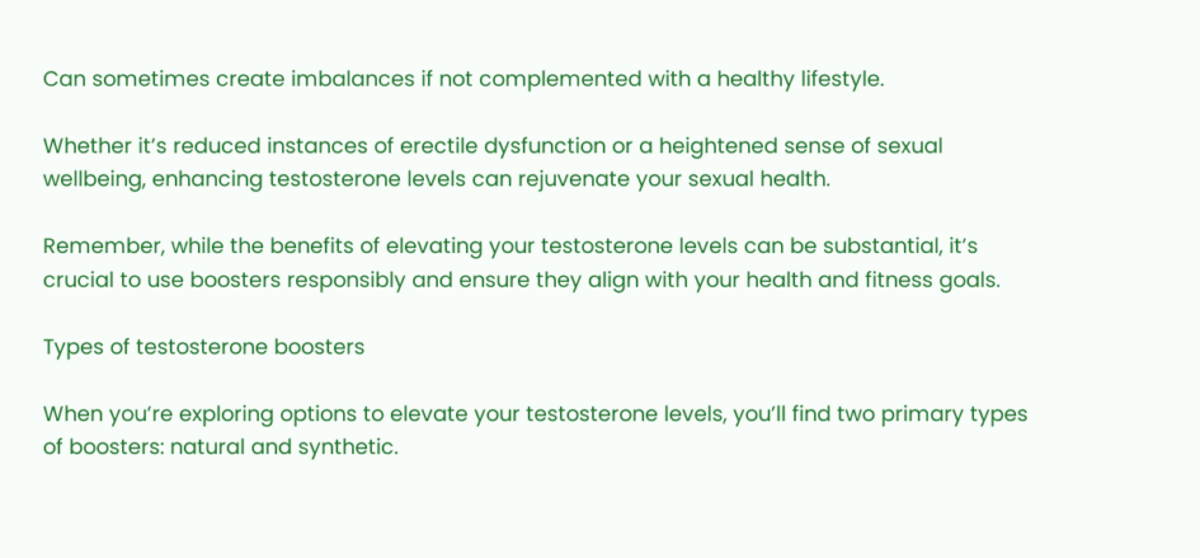Can sometimes create imbalances if not complemented with a healthy lifestyle.

Whether it’s reduced instances of erectile dysfunction or a heightened sense of sexual wellbeing, enhancing testosterone levels can rejuvenate your sexual health.

Remember, while the benefits of elevating your testosterone levels can be substantial, it’s crucial to use boosters responsibly and ensure they align with your health and fitness goals.

Types of testosterone boosters

When you’re exploring options to elevate your testosterone levels, you’ll find two primary types of boosters: natural and synthetic.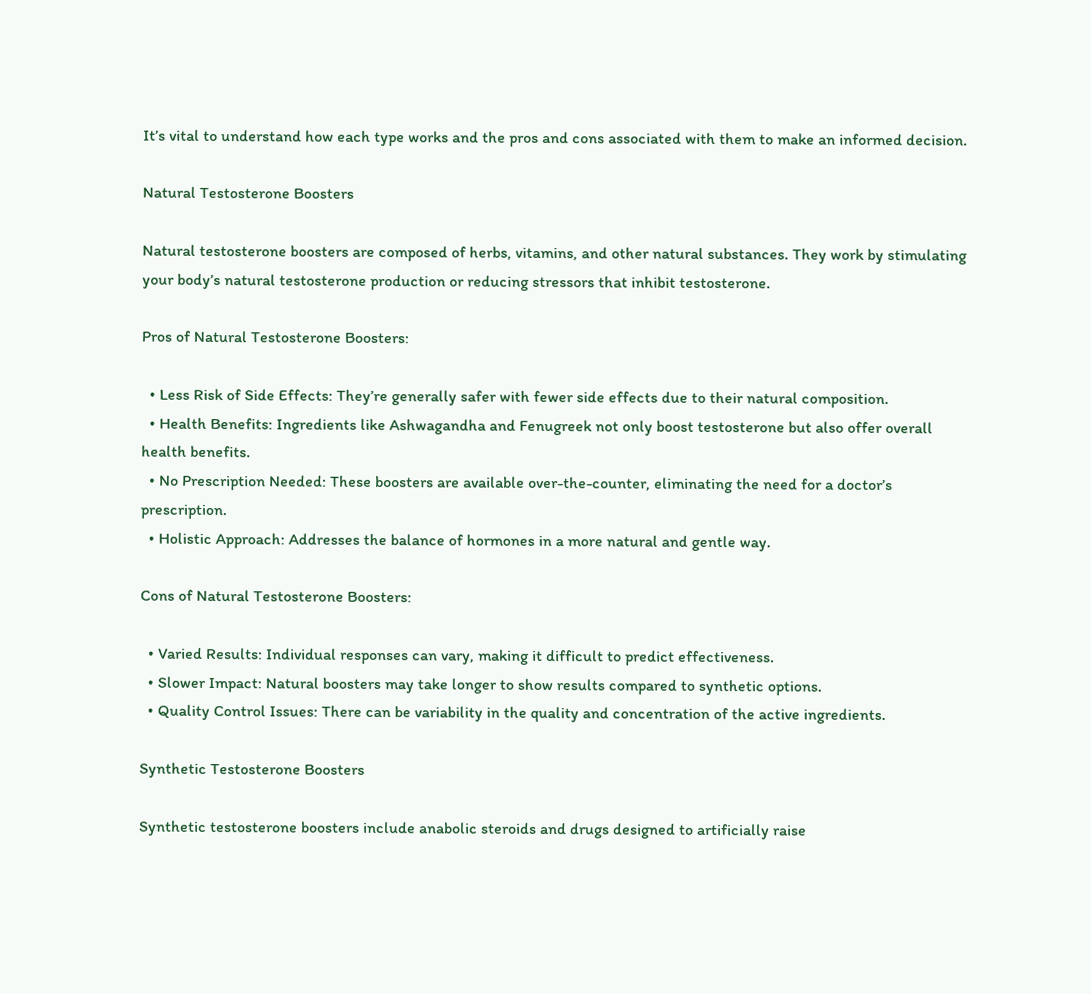It’s vital to understand how each type works and the pros and cons associated with them to make an informed decision.

Natural Testosterone Boosters

Natural testosterone boosters are composed of herbs, vitamins, and other natural substances. They work by stimulating your body’s natural testosterone production or reducing stressors that inhibit testosterone.

Pros of Natural Testosterone Boosters:

  • Less Risk of Side Effects: They’re generally safer with fewer side effects due to their natural composition.
  • Health Benefits: Ingredients like Ashwagandha and Fenugreek not only boost testosterone but also offer overall health benefits.
  • No Prescription Needed: These boosters are available over-the-counter, eliminating the need for a doctor’s prescription.
  • Holistic Approach: Addresses the balance of hormones in a more natural and gentle way.

Cons of Natural Testosterone Boosters:

  • Varied Results: Individual responses can vary, making it difficult to predict effectiveness.
  • Slower Impact: Natural boosters may take longer to show results compared to synthetic options.
  • Quality Control Issues: There can be variability in the quality and concentration of the active ingredients.

Synthetic Testosterone Boosters

Synthetic testosterone boosters include anabolic steroids and drugs designed to artificially raise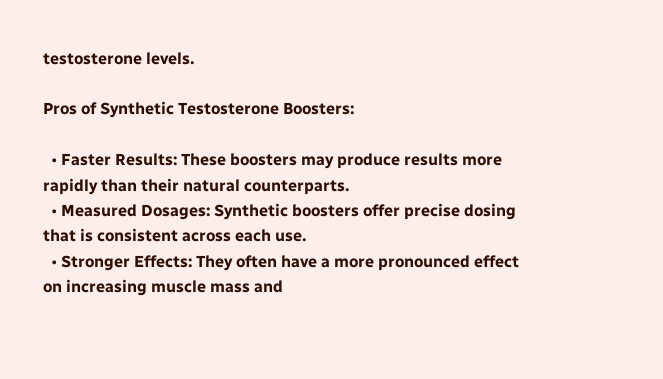testosterone levels.

Pros of Synthetic Testosterone Boosters:

  • Faster Results: These boosters may produce results more rapidly than their natural counterparts.
  • Measured Dosages: Synthetic boosters offer precise dosing that is consistent across each use.
  • Stronger Effects: They often have a more pronounced effect on increasing muscle mass and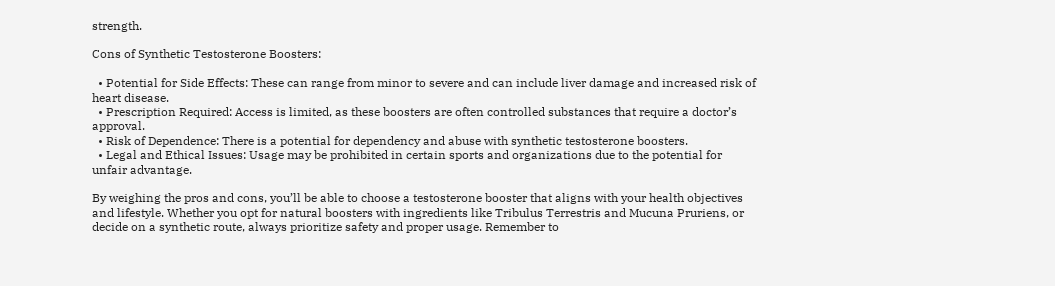strength.

Cons of Synthetic Testosterone Boosters:

  • Potential for Side Effects: These can range from minor to severe and can include liver damage and increased risk of heart disease.
  • Prescription Required: Access is limited, as these boosters are often controlled substances that require a doctor’s approval.
  • Risk of Dependence: There is a potential for dependency and abuse with synthetic testosterone boosters.
  • Legal and Ethical Issues: Usage may be prohibited in certain sports and organizations due to the potential for unfair advantage.

By weighing the pros and cons, you’ll be able to choose a testosterone booster that aligns with your health objectives and lifestyle. Whether you opt for natural boosters with ingredients like Tribulus Terrestris and Mucuna Pruriens, or decide on a synthetic route, always prioritize safety and proper usage. Remember to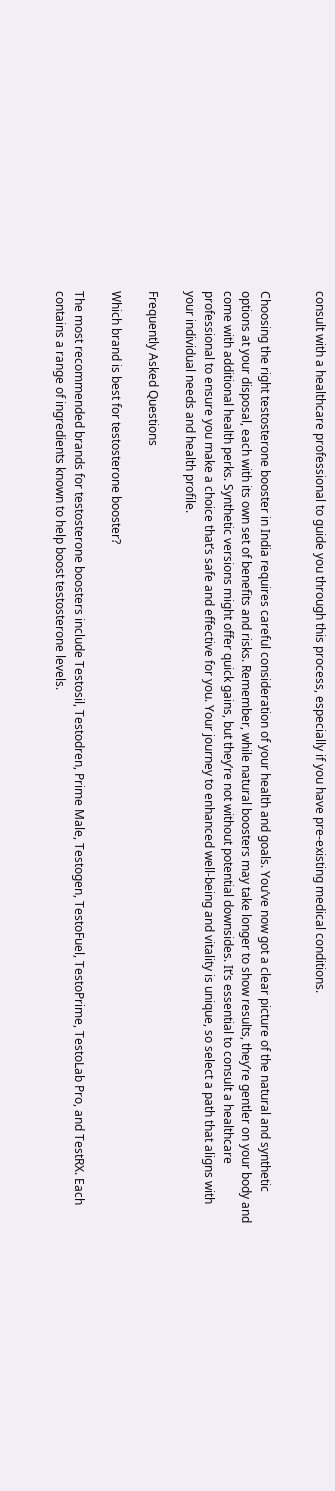consult with a healthcare professional to guide you through this process, especially if you have pre-existing medical conditions.


Choosing the right testosterone booster in India requires careful consideration of your health and goals. You’ve now got a clear picture of the natural and synthetic options at your disposal, each with its own set of benefits and risks. Remember, while natural boosters may take longer to show results, they’re gentler on your body and come with additional health perks. Synthetic versions might offer quick gains, but they’re not without potential downsides. It’s essential to consult a healthcare professional to ensure you make a choice that’s safe and effective for you. Your journey to enhanced well-being and vitality is unique, so select a path that aligns with your individual needs and health profile.

Frequently Asked Questions

Which brand is best for testosterone booster?

The most recommended brands for testosterone boosters include Testosil, Testodren, Prime Male, Testogen, TestoFuel, TestoPrime, TestoLab Pro, and TestRX. Each contains a range of ingredients known to help boost testosterone levels.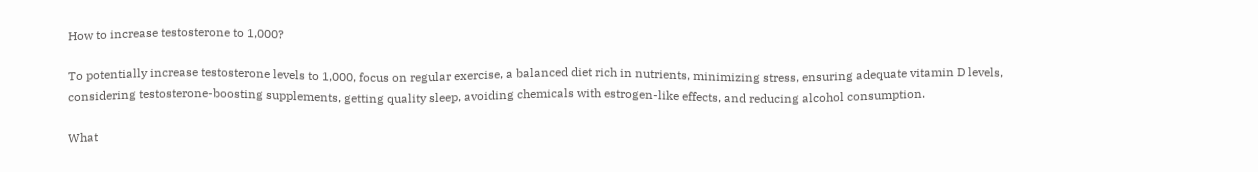How to increase testosterone to 1,000?

To potentially increase testosterone levels to 1,000, focus on regular exercise, a balanced diet rich in nutrients, minimizing stress, ensuring adequate vitamin D levels, considering testosterone-boosting supplements, getting quality sleep, avoiding chemicals with estrogen-like effects, and reducing alcohol consumption.

What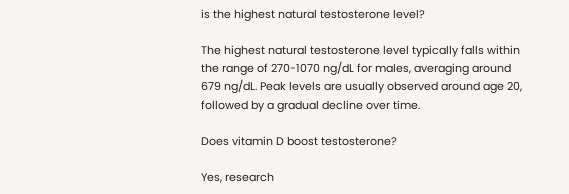is the highest natural testosterone level?

The highest natural testosterone level typically falls within the range of 270-1070 ng/dL for males, averaging around 679 ng/dL. Peak levels are usually observed around age 20, followed by a gradual decline over time.

Does vitamin D boost testosterone?

Yes, research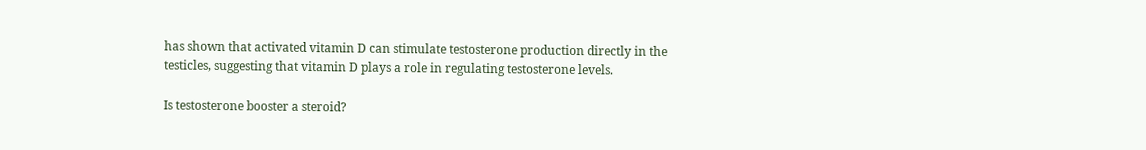has shown that activated vitamin D can stimulate testosterone production directly in the testicles, suggesting that vitamin D plays a role in regulating testosterone levels.

Is testosterone booster a steroid?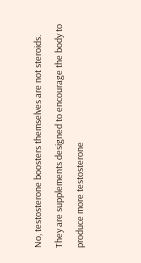No, testosterone boosters themselves are not steroids. They are supplements designed to encourage the body to produce more testosterone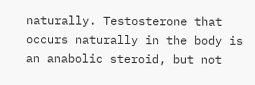naturally. Testosterone that occurs naturally in the body is an anabolic steroid, but not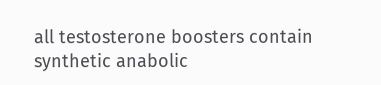all testosterone boosters contain synthetic anabolic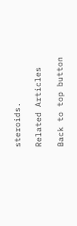steroids.

Related Articles

Back to top button